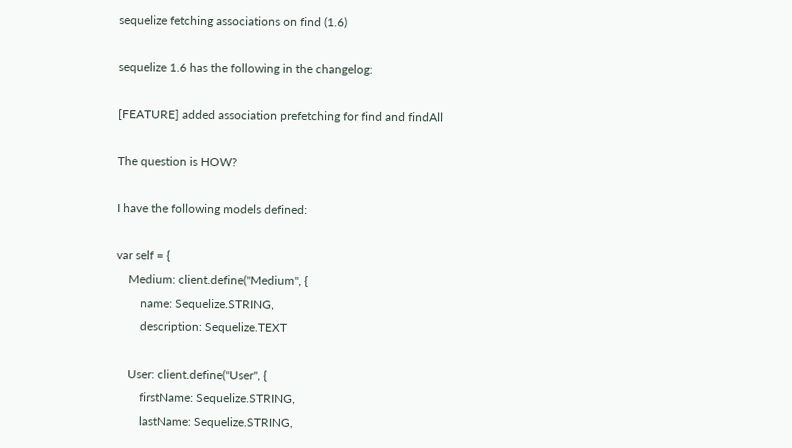sequelize fetching associations on find (1.6)

sequelize 1.6 has the following in the changelog:

[FEATURE] added association prefetching for find and findAll

The question is HOW?

I have the following models defined:

var self = {
    Medium: client.define("Medium", {
        name: Sequelize.STRING,
        description: Sequelize.TEXT

    User: client.define("User", {
        firstName: Sequelize.STRING,
        lastName: Sequelize.STRING,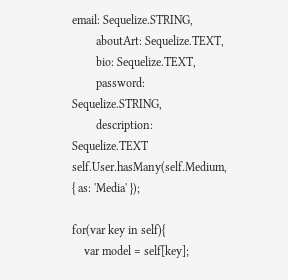email: Sequelize.STRING,
        aboutArt: Sequelize.TEXT,
        bio: Sequelize.TEXT,
        password: Sequelize.STRING,
        description: Sequelize.TEXT
self.User.hasMany(self.Medium, { as: 'Media' });

for(var key in self){
    var model = self[key];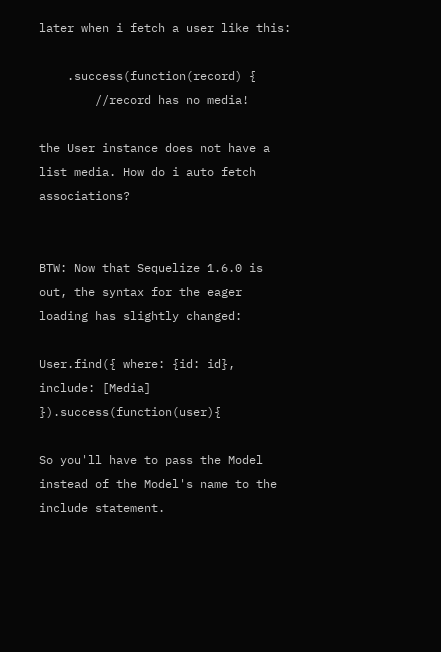later when i fetch a user like this:

    .success(function(record) {
        //record has no media!

the User instance does not have a list media. How do i auto fetch associations?


BTW: Now that Sequelize 1.6.0 is out, the syntax for the eager loading has slightly changed:

User.find({ where: {id: id}, include: [Media] }).success(function(user){

So you'll have to pass the Model instead of the Model's name to the include statement.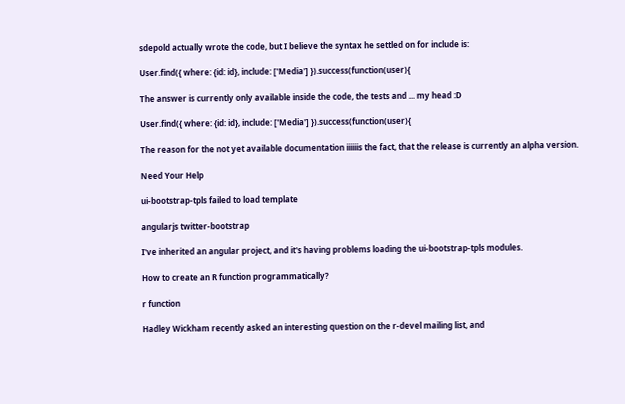sdepold actually wrote the code, but I believe the syntax he settled on for include is:

User.find({ where: {id: id}, include: ['Media'] }).success(function(user){

The answer is currently only available inside the code, the tests and ... my head :D

User.find({ where: {id: id}, include: ['Media'] }).success(function(user){

The reason for the not yet available documentation iiiiiis the fact, that the release is currently an alpha version.

Need Your Help

ui-bootstrap-tpls failed to load template

angularjs twitter-bootstrap

I've inherited an angular project, and it's having problems loading the ui-bootstrap-tpls modules.

How to create an R function programmatically?

r function

Hadley Wickham recently asked an interesting question on the r-devel mailing list, and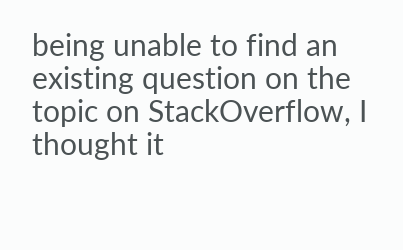being unable to find an existing question on the topic on StackOverflow, I thought it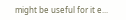might be useful for it e...